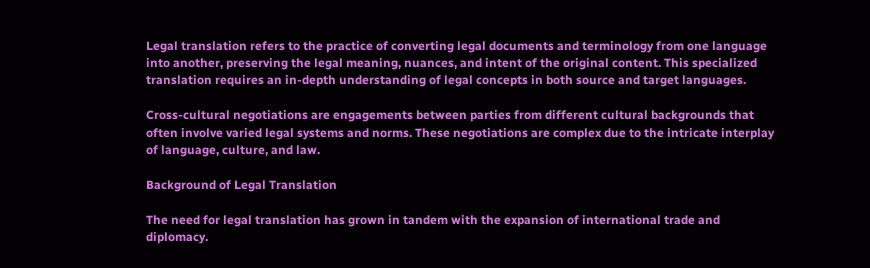Legal translation refers to the practice of converting legal documents and terminology from one language into another, preserving the legal meaning, nuances, and intent of the original content. This specialized translation requires an in-depth understanding of legal concepts in both source and target languages.

Cross-cultural negotiations are engagements between parties from different cultural backgrounds that often involve varied legal systems and norms. These negotiations are complex due to the intricate interplay of language, culture, and law.

Background of Legal Translation

The need for legal translation has grown in tandem with the expansion of international trade and diplomacy.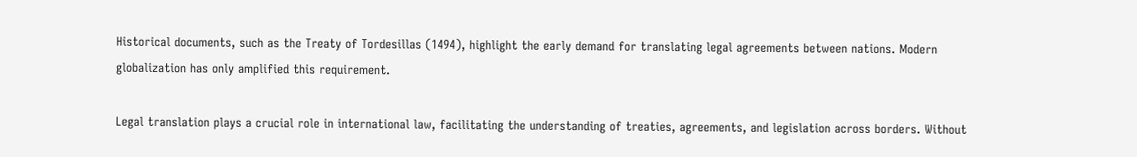Historical documents, such as the Treaty of Tordesillas (1494), highlight the early demand for translating legal agreements between nations. Modern globalization has only amplified this requirement.

Legal translation plays a crucial role in international law, facilitating the understanding of treaties, agreements, and legislation across borders. Without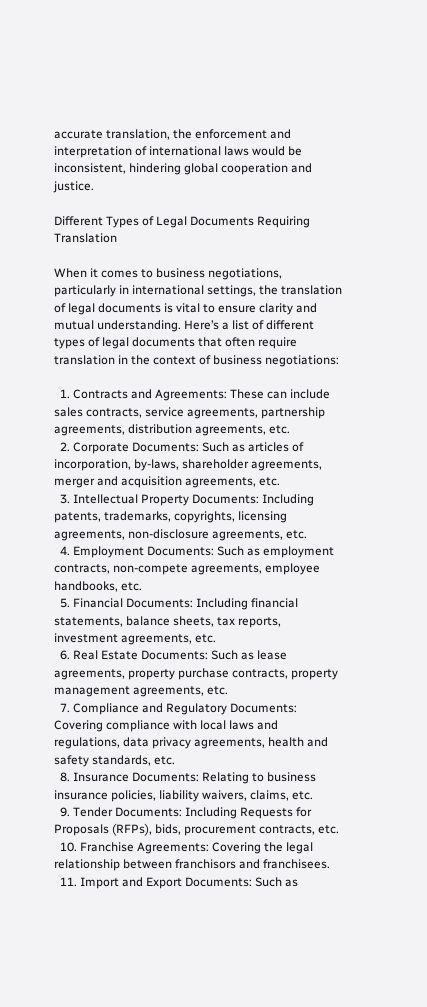accurate translation, the enforcement and interpretation of international laws would be inconsistent, hindering global cooperation and justice.

Different Types of Legal Documents Requiring Translation

When it comes to business negotiations, particularly in international settings, the translation of legal documents is vital to ensure clarity and mutual understanding. Here’s a list of different types of legal documents that often require translation in the context of business negotiations:

  1. Contracts and Agreements: These can include sales contracts, service agreements, partnership agreements, distribution agreements, etc.
  2. Corporate Documents: Such as articles of incorporation, by-laws, shareholder agreements, merger and acquisition agreements, etc.
  3. Intellectual Property Documents: Including patents, trademarks, copyrights, licensing agreements, non-disclosure agreements, etc.
  4. Employment Documents: Such as employment contracts, non-compete agreements, employee handbooks, etc.
  5. Financial Documents: Including financial statements, balance sheets, tax reports, investment agreements, etc.
  6. Real Estate Documents: Such as lease agreements, property purchase contracts, property management agreements, etc.
  7. Compliance and Regulatory Documents: Covering compliance with local laws and regulations, data privacy agreements, health and safety standards, etc.
  8. Insurance Documents: Relating to business insurance policies, liability waivers, claims, etc.
  9. Tender Documents: Including Requests for Proposals (RFPs), bids, procurement contracts, etc.
  10. Franchise Agreements: Covering the legal relationship between franchisors and franchisees.
  11. Import and Export Documents: Such as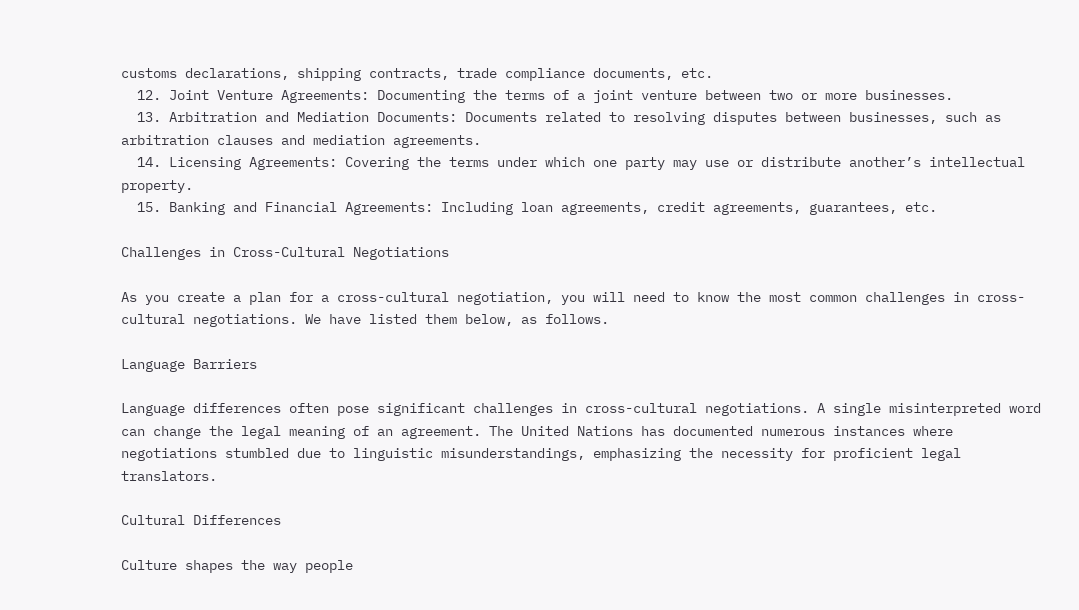customs declarations, shipping contracts, trade compliance documents, etc.
  12. Joint Venture Agreements: Documenting the terms of a joint venture between two or more businesses.
  13. Arbitration and Mediation Documents: Documents related to resolving disputes between businesses, such as arbitration clauses and mediation agreements.
  14. Licensing Agreements: Covering the terms under which one party may use or distribute another’s intellectual property.
  15. Banking and Financial Agreements: Including loan agreements, credit agreements, guarantees, etc.

Challenges in Cross-Cultural Negotiations

As you create a plan for a cross-cultural negotiation, you will need to know the most common challenges in cross-cultural negotiations. We have listed them below, as follows.

Language Barriers

Language differences often pose significant challenges in cross-cultural negotiations. A single misinterpreted word can change the legal meaning of an agreement. The United Nations has documented numerous instances where negotiations stumbled due to linguistic misunderstandings, emphasizing the necessity for proficient legal translators.

Cultural Differences

Culture shapes the way people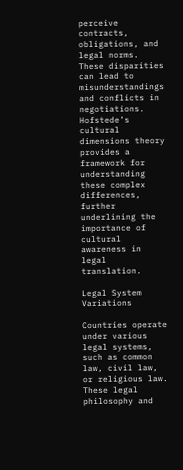perceive contracts, obligations, and legal norms. These disparities can lead to misunderstandings and conflicts in negotiations. Hofstede’s cultural dimensions theory provides a framework for understanding these complex differences, further underlining the importance of cultural awareness in legal translation.

Legal System Variations

Countries operate under various legal systems, such as common law, civil law, or religious law. These legal philosophy and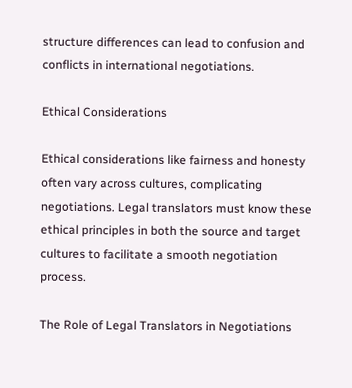structure differences can lead to confusion and conflicts in international negotiations.

Ethical Considerations

Ethical considerations like fairness and honesty often vary across cultures, complicating negotiations. Legal translators must know these ethical principles in both the source and target cultures to facilitate a smooth negotiation process.

The Role of Legal Translators in Negotiations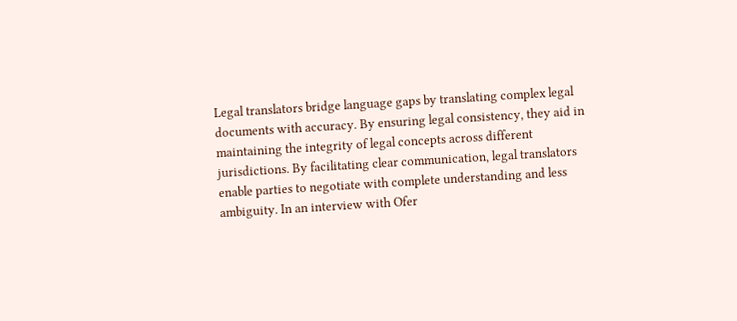Legal translators bridge language gaps by translating complex legal documents with accuracy. By ensuring legal consistency, they aid in maintaining the integrity of legal concepts across different jurisdictions. By facilitating clear communication, legal translators enable parties to negotiate with complete understanding and less ambiguity. In an interview with Ofer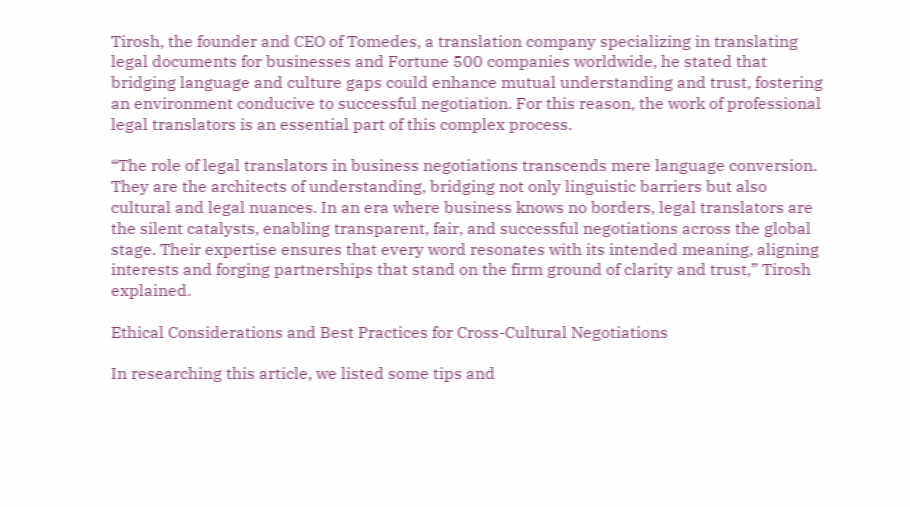Tirosh, the founder and CEO of Tomedes, a translation company specializing in translating legal documents for businesses and Fortune 500 companies worldwide, he stated that bridging language and culture gaps could enhance mutual understanding and trust, fostering an environment conducive to successful negotiation. For this reason, the work of professional legal translators is an essential part of this complex process.

“The role of legal translators in business negotiations transcends mere language conversion. They are the architects of understanding, bridging not only linguistic barriers but also cultural and legal nuances. In an era where business knows no borders, legal translators are the silent catalysts, enabling transparent, fair, and successful negotiations across the global stage. Their expertise ensures that every word resonates with its intended meaning, aligning interests and forging partnerships that stand on the firm ground of clarity and trust,” Tirosh explained.

Ethical Considerations and Best Practices for Cross-Cultural Negotiations

In researching this article, we listed some tips and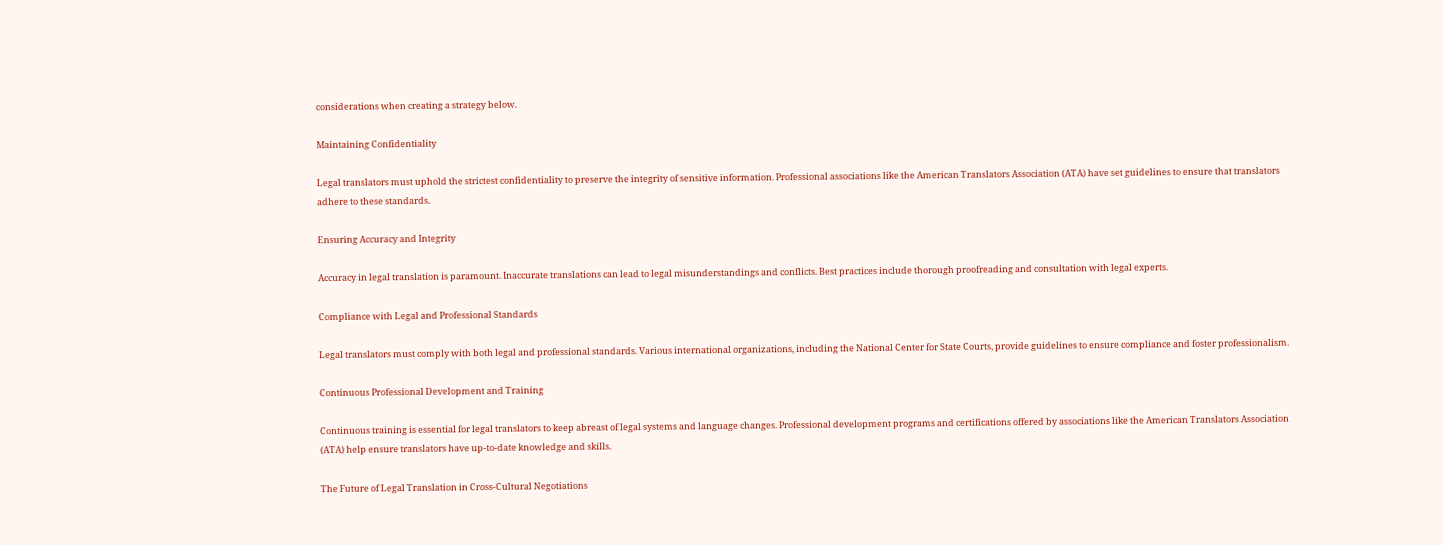considerations when creating a strategy below.

Maintaining Confidentiality

Legal translators must uphold the strictest confidentiality to preserve the integrity of sensitive information. Professional associations like the American Translators Association (ATA) have set guidelines to ensure that translators adhere to these standards.

Ensuring Accuracy and Integrity

Accuracy in legal translation is paramount. Inaccurate translations can lead to legal misunderstandings and conflicts. Best practices include thorough proofreading and consultation with legal experts.

Compliance with Legal and Professional Standards

Legal translators must comply with both legal and professional standards. Various international organizations, including the National Center for State Courts, provide guidelines to ensure compliance and foster professionalism.

Continuous Professional Development and Training

Continuous training is essential for legal translators to keep abreast of legal systems and language changes. Professional development programs and certifications offered by associations like the American Translators Association (ATA) help ensure translators have up-to-date knowledge and skills.

The Future of Legal Translation in Cross-Cultural Negotiations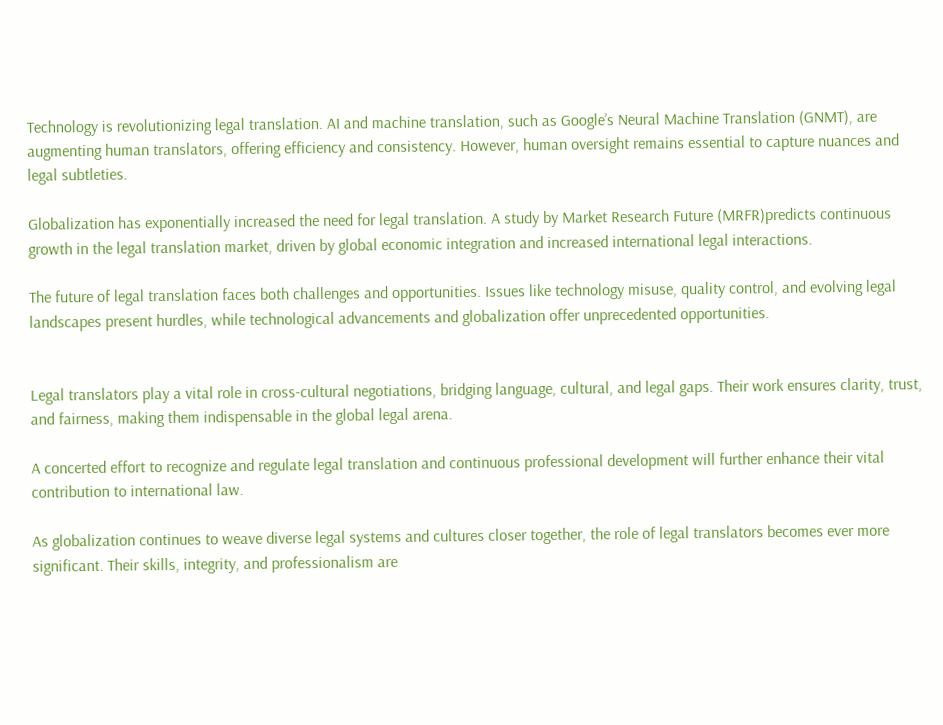Technology is revolutionizing legal translation. AI and machine translation, such as Google’s Neural Machine Translation (GNMT), are augmenting human translators, offering efficiency and consistency. However, human oversight remains essential to capture nuances and legal subtleties.

Globalization has exponentially increased the need for legal translation. A study by Market Research Future (MRFR)predicts continuous growth in the legal translation market, driven by global economic integration and increased international legal interactions.

The future of legal translation faces both challenges and opportunities. Issues like technology misuse, quality control, and evolving legal landscapes present hurdles, while technological advancements and globalization offer unprecedented opportunities.


Legal translators play a vital role in cross-cultural negotiations, bridging language, cultural, and legal gaps. Their work ensures clarity, trust, and fairness, making them indispensable in the global legal arena.

A concerted effort to recognize and regulate legal translation and continuous professional development will further enhance their vital contribution to international law.

As globalization continues to weave diverse legal systems and cultures closer together, the role of legal translators becomes ever more significant. Their skills, integrity, and professionalism are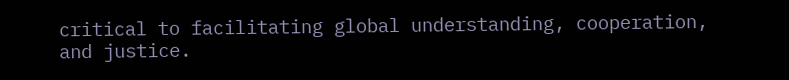critical to facilitating global understanding, cooperation, and justice.